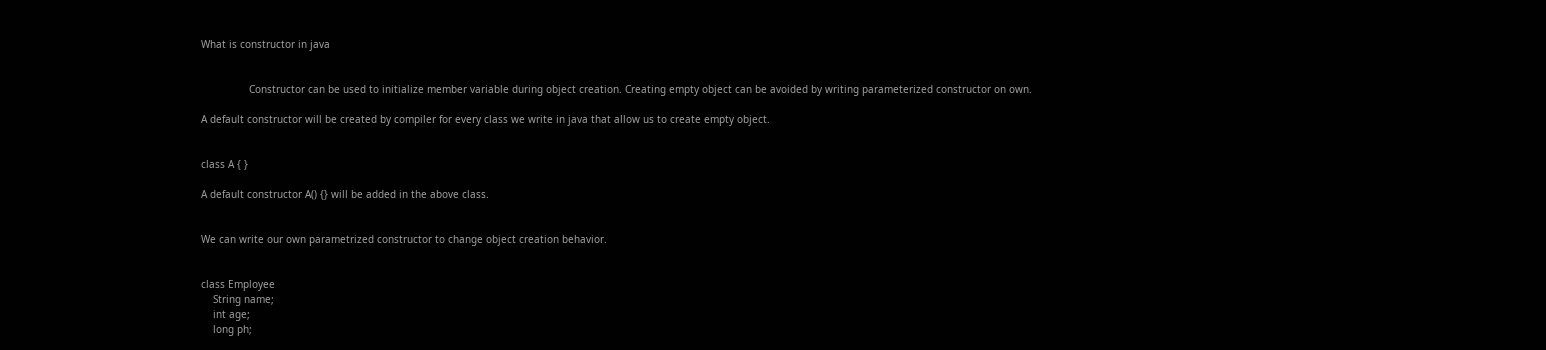What is constructor in java


                Constructor can be used to initialize member variable during object creation. Creating empty object can be avoided by writing parameterized constructor on own.

A default constructor will be created by compiler for every class we write in java that allow us to create empty object.


class A { }

A default constructor A() {} will be added in the above class.


We can write our own parametrized constructor to change object creation behavior.


class Employee
    String name;
    int age;
    long ph;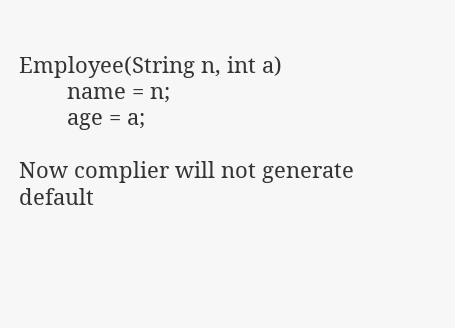Employee(String n, int a)
        name = n;
        age = a;

Now complier will not generate default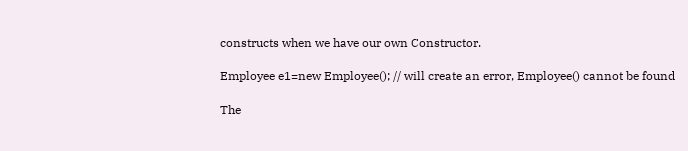constructs when we have our own Constructor.

Employee e1=new Employee(); // will create an error, Employee() cannot be found

The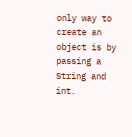only way to create an object is by passing a String and int.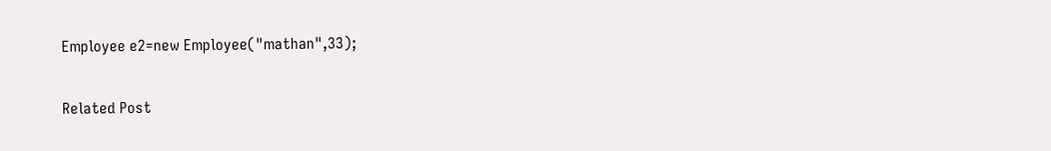Employee e2=new Employee("mathan",33);

Related Post